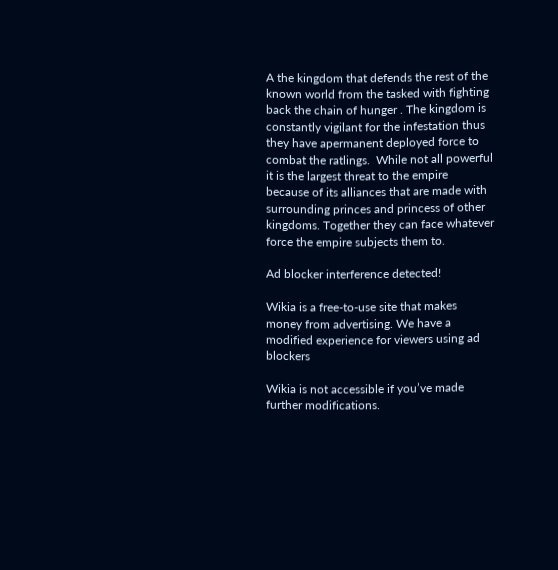A the kingdom that defends the rest of the known world from the tasked with fighting back the chain of hunger . The kingdom is constantly vigilant for the infestation thus they have apermanent deployed force to combat the ratlings.  While not all powerful it is the largest threat to the empire  because of its alliances that are made with surrounding princes and princess of other kingdoms. Together they can face whatever force the empire subjects them to.

Ad blocker interference detected!

Wikia is a free-to-use site that makes money from advertising. We have a modified experience for viewers using ad blockers

Wikia is not accessible if you’ve made further modifications.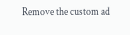Remove the custom ad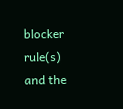blocker rule(s) and the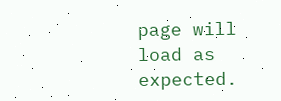page will load as expected.